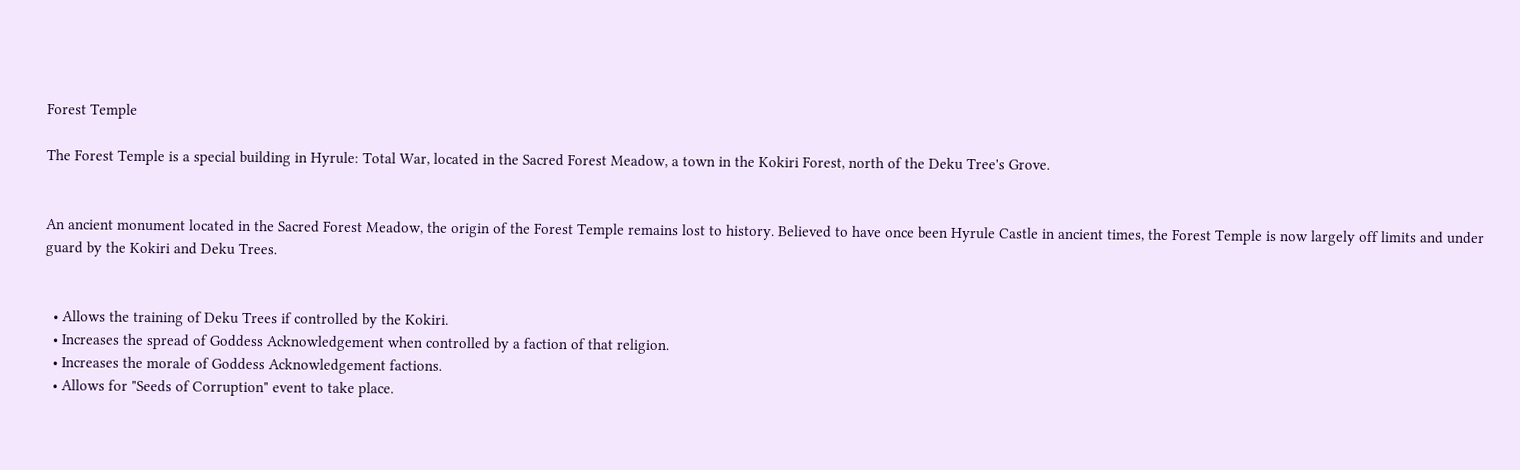Forest Temple

The Forest Temple is a special building in Hyrule: Total War, located in the Sacred Forest Meadow, a town in the Kokiri Forest, north of the Deku Tree's Grove.


An ancient monument located in the Sacred Forest Meadow, the origin of the Forest Temple remains lost to history. Believed to have once been Hyrule Castle in ancient times, the Forest Temple is now largely off limits and under guard by the Kokiri and Deku Trees.


  • Allows the training of Deku Trees if controlled by the Kokiri.
  • Increases the spread of Goddess Acknowledgement when controlled by a faction of that religion.
  • Increases the morale of Goddess Acknowledgement factions.
  • Allows for "Seeds of Corruption" event to take place.